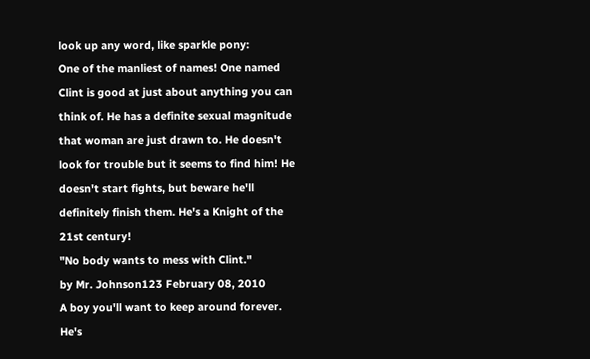look up any word, like sparkle pony:
One of the manliest of names! One named Clint is good at just about anything you can think of. He has a definite sexual magnitude that woman are just drawn to. He doesn't look for trouble but it seems to find him! He doesn't start fights, but beware he'll definitely finish them. He's a Knight of the 21st century!
"No body wants to mess with Clint."
by Mr. Johnson123 February 08, 2010
A boy you'll want to keep around forever. He's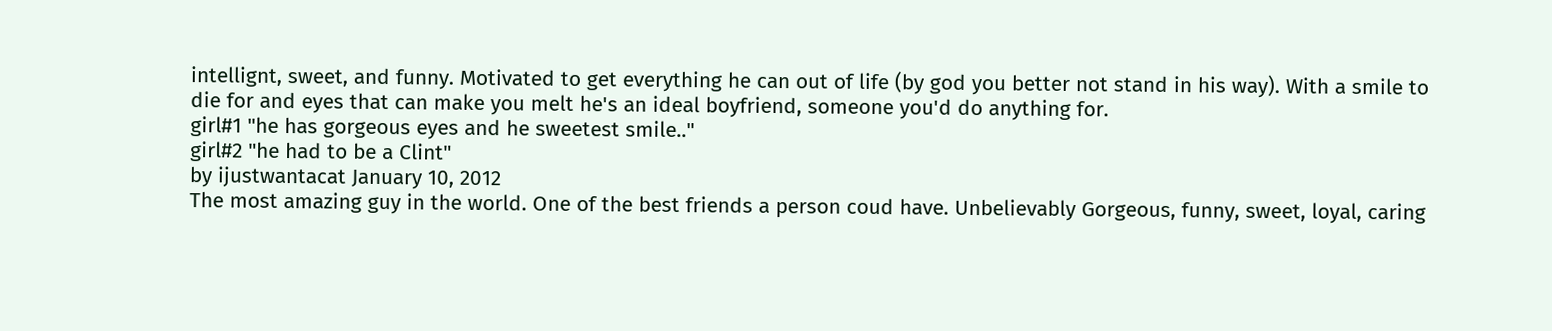intellignt, sweet, and funny. Motivated to get everything he can out of life (by god you better not stand in his way). With a smile to die for and eyes that can make you melt he's an ideal boyfriend, someone you'd do anything for.
girl#1 "he has gorgeous eyes and he sweetest smile.."
girl#2 "he had to be a Clint"
by ijustwantacat January 10, 2012
The most amazing guy in the world. One of the best friends a person coud have. Unbelievably Gorgeous, funny, sweet, loyal, caring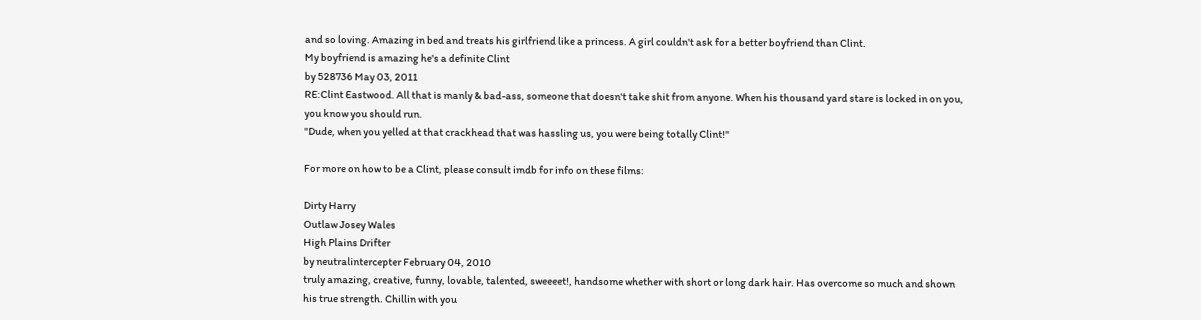and so loving. Amazing in bed and treats his girlfriend like a princess. A girl couldn't ask for a better boyfriend than Clint.
My boyfriend is amazing he's a definite Clint
by 528736 May 03, 2011
RE:Clint Eastwood. All that is manly & bad-ass, someone that doesn't take shit from anyone. When his thousand yard stare is locked in on you, you know you should run.
"Dude, when you yelled at that crackhead that was hassling us, you were being totally Clint!"

For more on how to be a Clint, please consult imdb for info on these films:

Dirty Harry
Outlaw Josey Wales
High Plains Drifter
by neutralintercepter February 04, 2010
truly amazing, creative, funny, lovable, talented, sweeeet!, handsome whether with short or long dark hair. Has overcome so much and shown his true strength. Chillin with you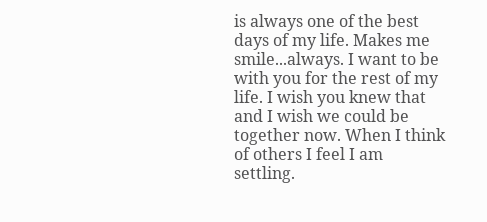is always one of the best days of my life. Makes me smile...always. I want to be with you for the rest of my life. I wish you knew that and I wish we could be together now. When I think of others I feel I am settling.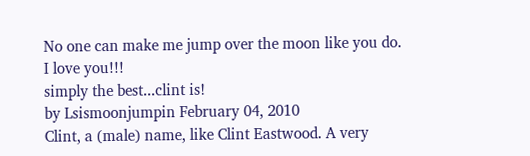No one can make me jump over the moon like you do. I love you!!!
simply the best...clint is!
by Lsismoonjumpin February 04, 2010
Clint, a (male) name, like Clint Eastwood. A very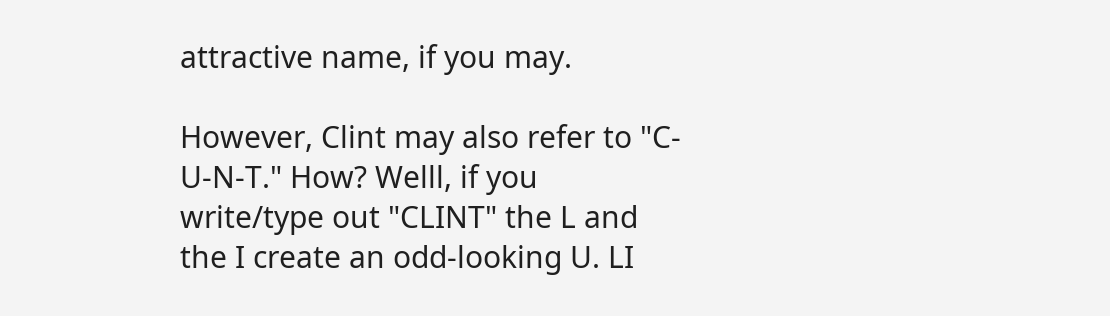attractive name, if you may.

However, Clint may also refer to "C-U-N-T." How? Welll, if you write/type out "CLINT" the L and the I create an odd-looking U. LI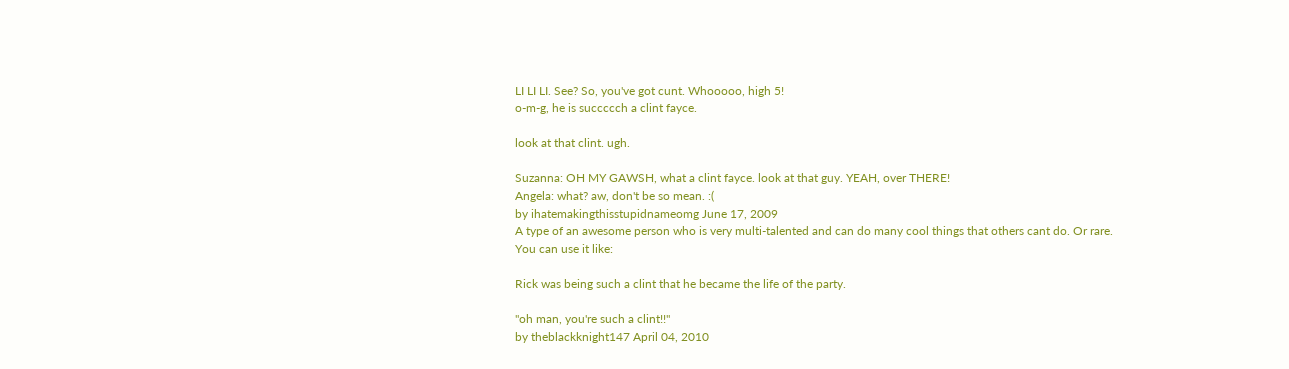LI LI LI. See? So, you've got cunt. Whooooo, high 5!
o-m-g, he is succccch a clint fayce.

look at that clint. ugh.

Suzanna: OH MY GAWSH, what a clint fayce. look at that guy. YEAH, over THERE!
Angela: what? aw, don't be so mean. :(
by ihatemakingthisstupidnameomg June 17, 2009
A type of an awesome person who is very multi-talented and can do many cool things that others cant do. Or rare.
You can use it like:

Rick was being such a clint that he became the life of the party.

"oh man, you're such a clint!!"
by theblackknight147 April 04, 2010